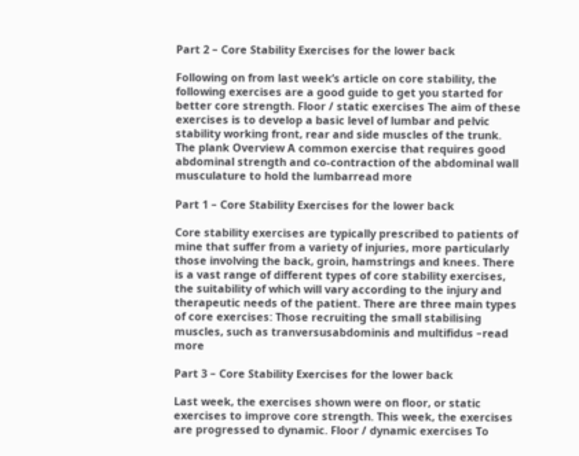Part 2 – Core Stability Exercises for the lower back

Following on from last week’s article on core stability, the following exercises are a good guide to get you started for better core strength. Floor / static exercises The aim of these exercises is to develop a basic level of lumbar and pelvic stability working front, rear and side muscles of the trunk. The plank Overview A common exercise that requires good abdominal strength and co-contraction of the abdominal wall musculature to hold the lumbarread more

Part 1 – Core Stability Exercises for the lower back

Core stability exercises are typically prescribed to patients of mine that suffer from a variety of injuries, more particularly those involving the back, groin, hamstrings and knees. There is a vast range of different types of core stability exercises, the suitability of which will vary according to the injury and therapeutic needs of the patient. There are three main types of core exercises: Those recruiting the small stabilising muscles, such as tranversusabdominis and multifidus –read more

Part 3 – Core Stability Exercises for the lower back

Last week, the exercises shown were on floor, or static exercises to improve core strength. This week, the exercises are progressed to dynamic. Floor / dynamic exercises To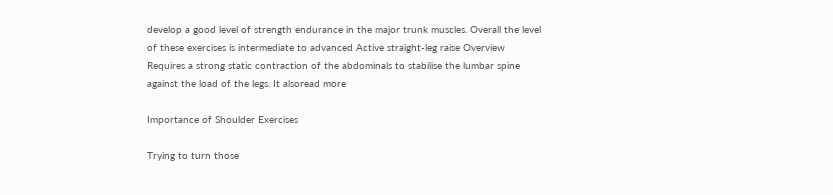develop a good level of strength endurance in the major trunk muscles. Overall the level of these exercises is intermediate to advanced Active straight-leg raise Overview Requires a strong static contraction of the abdominals to stabilise the lumbar spine against the load of the legs. It alsoread more

Importance of Shoulder Exercises

Trying to turn those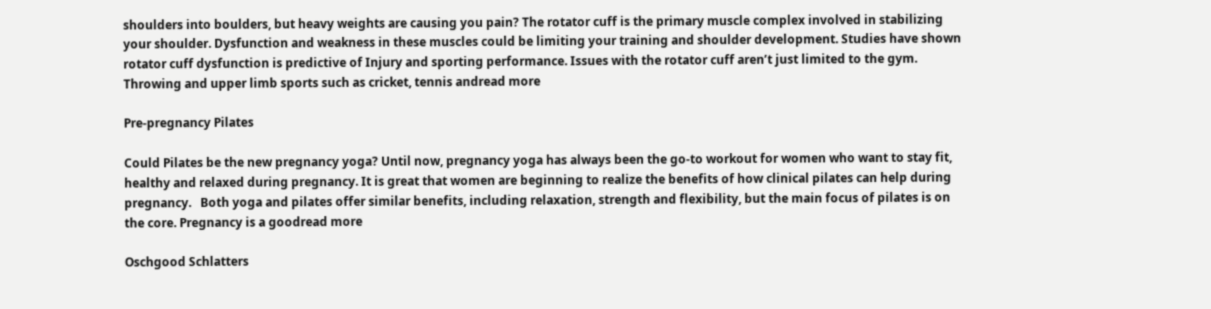shoulders into boulders, but heavy weights are causing you pain? The rotator cuff is the primary muscle complex involved in stabilizing your shoulder. Dysfunction and weakness in these muscles could be limiting your training and shoulder development. Studies have shown rotator cuff dysfunction is predictive of Injury and sporting performance. Issues with the rotator cuff aren’t just limited to the gym. Throwing and upper limb sports such as cricket, tennis andread more

Pre-pregnancy Pilates

Could Pilates be the new pregnancy yoga? Until now, pregnancy yoga has always been the go-to workout for women who want to stay fit, healthy and relaxed during pregnancy. It is great that women are beginning to realize the benefits of how clinical pilates can help during pregnancy.   Both yoga and pilates offer similar benefits, including relaxation, strength and flexibility, but the main focus of pilates is on the core. Pregnancy is a goodread more

Oschgood Schlatters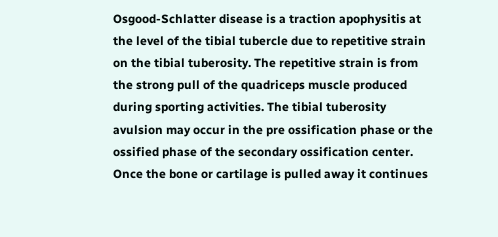Osgood-Schlatter disease is a traction apophysitis at the level of the tibial tubercle due to repetitive strain on the tibial tuberosity. The repetitive strain is from the strong pull of the quadriceps muscle produced during sporting activities. The tibial tuberosity avulsion may occur in the pre ossification phase or the ossified phase of the secondary ossification center. Once the bone or cartilage is pulled away it continues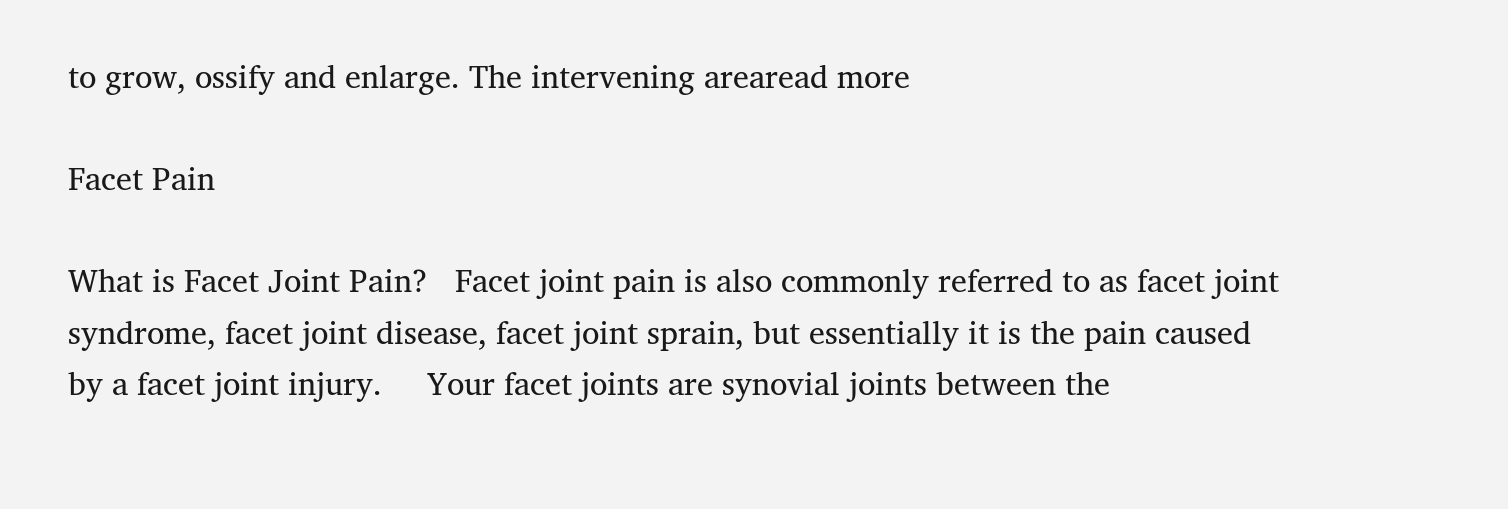to grow, ossify and enlarge. The intervening arearead more

Facet Pain

What is Facet Joint Pain?   Facet joint pain is also commonly referred to as facet joint syndrome, facet joint disease, facet joint sprain, but essentially it is the pain caused by a facet joint injury.     Your facet joints are synovial joints between the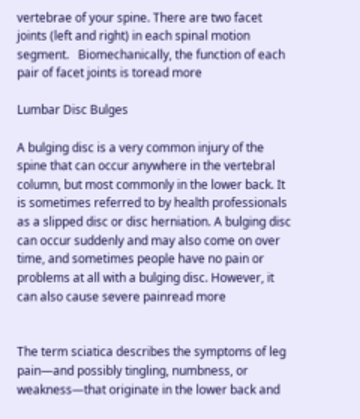vertebrae of your spine. There are two facet joints (left and right) in each spinal motion segment.   Biomechanically, the function of each pair of facet joints is toread more

Lumbar Disc Bulges

A bulging disc is a very common injury of the spine that can occur anywhere in the vertebral column, but most commonly in the lower back. It is sometimes referred to by health professionals as a slipped disc or disc herniation. A bulging disc can occur suddenly and may also come on over time, and sometimes people have no pain or problems at all with a bulging disc. However, it can also cause severe painread more


The term sciatica describes the symptoms of leg pain—and possibly tingling, numbness, or weakness—that originate in the lower back and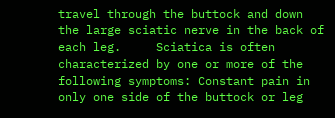travel through the buttock and down the large sciatic nerve in the back of each leg.     Sciatica is often characterized by one or more of the following symptoms: Constant pain in only one side of the buttock or leg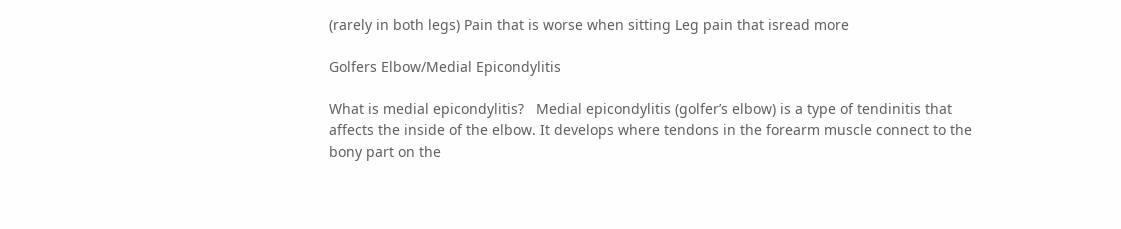(rarely in both legs) Pain that is worse when sitting Leg pain that isread more

Golfers Elbow/Medial Epicondylitis

What is medial epicondylitis?   Medial epicondylitis (golfer’s elbow) is a type of tendinitis that affects the inside of the elbow. It develops where tendons in the forearm muscle connect to the bony part on the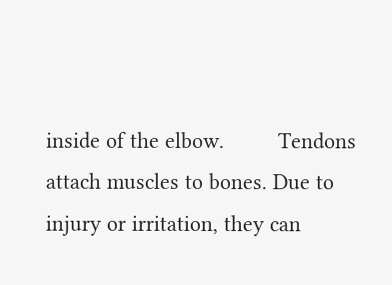inside of the elbow.         Tendons attach muscles to bones. Due to injury or irritation, they can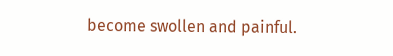become swollen and painful.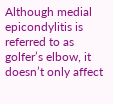Although medial epicondylitis is referred to as golfer’s elbow, it doesn’t only affect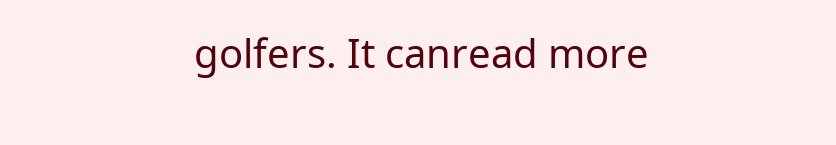golfers. It canread more